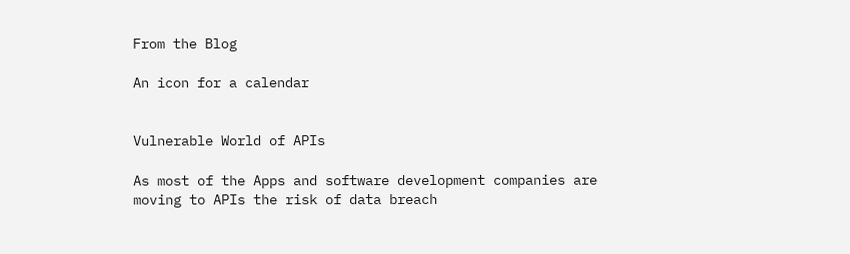From the Blog

An icon for a calendar


Vulnerable World of APIs

As most of the Apps and software development companies are moving to APIs the risk of data breach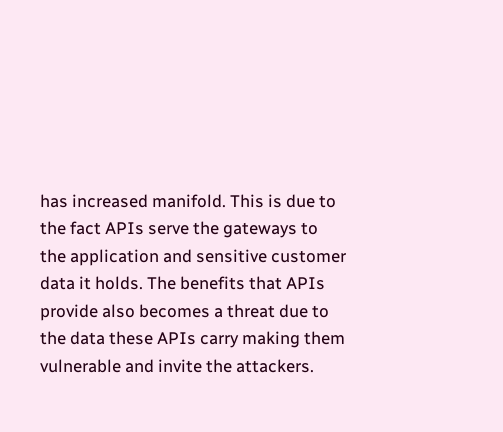has increased manifold. This is due to the fact APIs serve the gateways to the application and sensitive customer data it holds. The benefits that APIs provide also becomes a threat due to the data these APIs carry making them vulnerable and invite the attackers.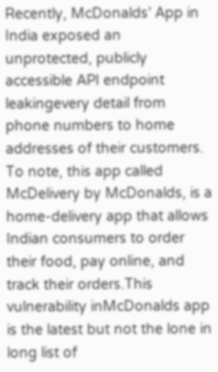Recently, McDonalds’ App in India exposed an unprotected, publicly accessible API endpoint leakingevery detail from phone numbers to home addresses of their customers. To note, this app called McDelivery by McDonalds, is a home-delivery app that allows Indian consumers to order their food, pay online, and track their orders.This vulnerability inMcDonalds app is the latest but not the lone in long list of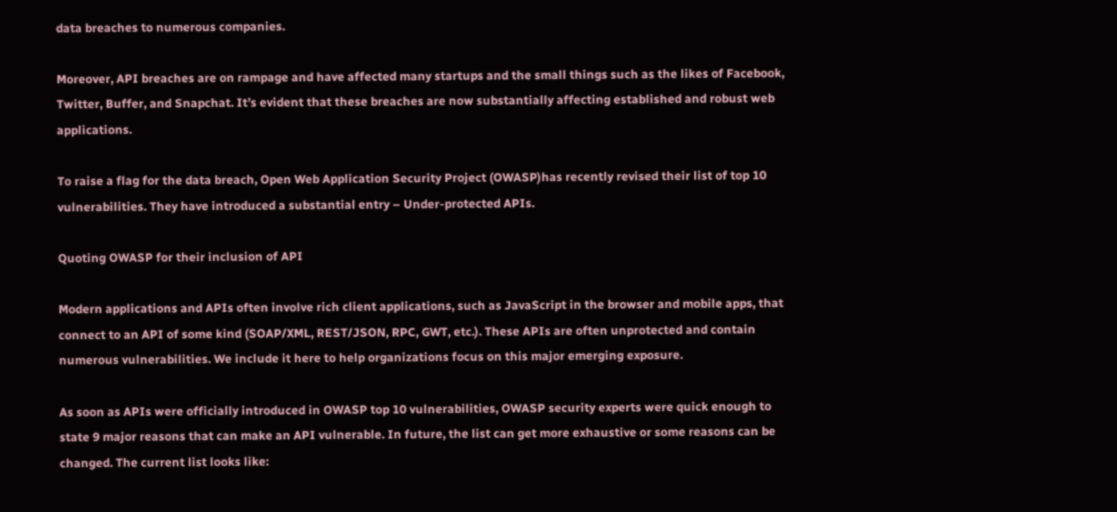data breaches to numerous companies.

Moreover, API breaches are on rampage and have affected many startups and the small things such as the likes of Facebook, Twitter, Buffer, and Snapchat. It’s evident that these breaches are now substantially affecting established and robust web applications.

To raise a flag for the data breach, Open Web Application Security Project (OWASP)has recently revised their list of top 10 vulnerabilities. They have introduced a substantial entry – Under-protected APIs.

Quoting OWASP for their inclusion of API

Modern applications and APIs often involve rich client applications, such as JavaScript in the browser and mobile apps, that connect to an API of some kind (SOAP/XML, REST/JSON, RPC, GWT, etc.). These APIs are often unprotected and contain numerous vulnerabilities. We include it here to help organizations focus on this major emerging exposure.

As soon as APIs were officially introduced in OWASP top 10 vulnerabilities, OWASP security experts were quick enough to state 9 major reasons that can make an API vulnerable. In future, the list can get more exhaustive or some reasons can be changed. The current list looks like: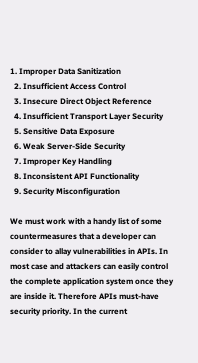1. Improper Data Sanitization
  2. Insufficient Access Control
  3. Insecure Direct Object Reference
  4. Insufficient Transport Layer Security
  5. Sensitive Data Exposure
  6. Weak Server-Side Security
  7. Improper Key Handling
  8. Inconsistent API Functionality
  9. Security Misconfiguration

We must work with a handy list of some countermeasures that a developer can consider to allay vulnerabilities in APIs. In most case and attackers can easily control the complete application system once they are inside it. Therefore APIs must-have security priority. In the current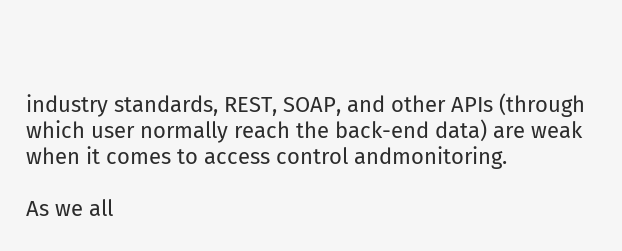industry standards, REST, SOAP, and other APIs (through which user normally reach the back-end data) are weak when it comes to access control andmonitoring.

As we all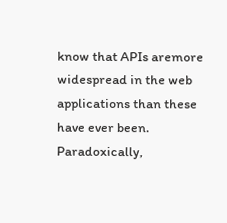know that APIs aremore widespread in the web applications than these have ever been. Paradoxically,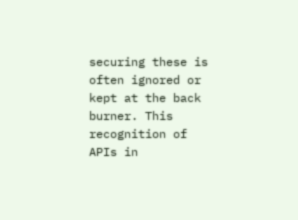securing these is often ignored or kept at the back burner. This recognition of APIs in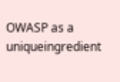OWASP as a uniqueingredient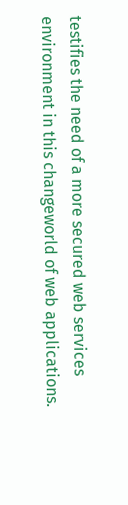testifies the need of a more secured web services environment in this changeworld of web applications.